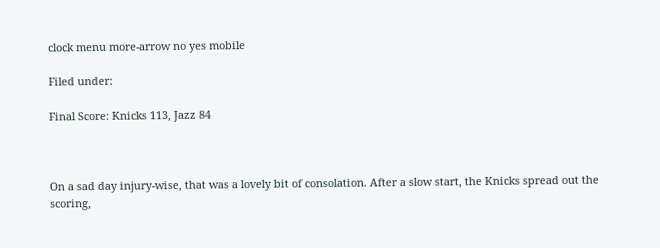clock menu more-arrow no yes mobile

Filed under:

Final Score: Knicks 113, Jazz 84



On a sad day injury-wise, that was a lovely bit of consolation. After a slow start, the Knicks spread out the scoring,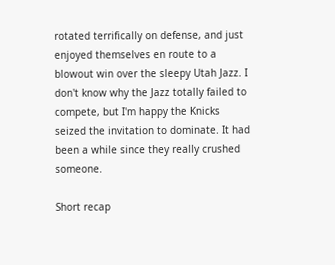rotated terrifically on defense, and just enjoyed themselves en route to a blowout win over the sleepy Utah Jazz. I don't know why the Jazz totally failed to compete, but I'm happy the Knicks seized the invitation to dominate. It had been a while since they really crushed someone.

Short recap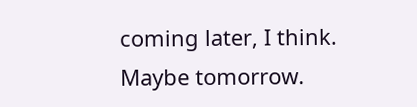coming later, I think. Maybe tomorrow.